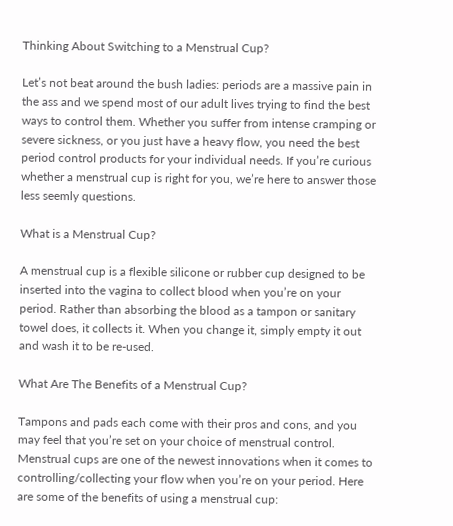Thinking About Switching to a Menstrual Cup?

Let’s not beat around the bush ladies: periods are a massive pain in the ass and we spend most of our adult lives trying to find the best ways to control them. Whether you suffer from intense cramping or severe sickness, or you just have a heavy flow, you need the best period control products for your individual needs. If you’re curious whether a menstrual cup is right for you, we’re here to answer those less seemly questions.

What is a Menstrual Cup?

A menstrual cup is a flexible silicone or rubber cup designed to be inserted into the vagina to collect blood when you’re on your period. Rather than absorbing the blood as a tampon or sanitary towel does, it collects it. When you change it, simply empty it out and wash it to be re-used.

What Are The Benefits of a Menstrual Cup?

Tampons and pads each come with their pros and cons, and you may feel that you’re set on your choice of menstrual control. Menstrual cups are one of the newest innovations when it comes to controlling/collecting your flow when you’re on your period. Here are some of the benefits of using a menstrual cup: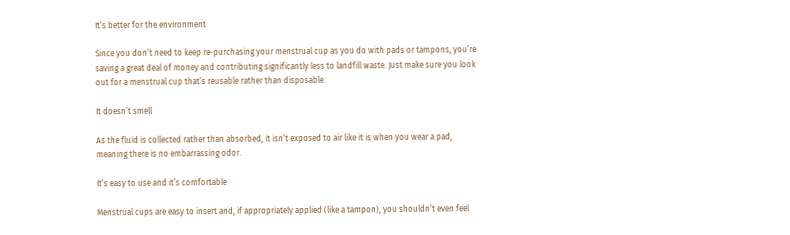It’s better for the environment

Since you don’t need to keep re-purchasing your menstrual cup as you do with pads or tampons, you’re saving a great deal of money and contributing significantly less to landfill waste. Just make sure you look out for a menstrual cup that’s reusable rather than disposable.

It doesn’t smell

As the fluid is collected rather than absorbed, it isn’t exposed to air like it is when you wear a pad, meaning there is no embarrassing odor.

It’s easy to use and it’s comfortable

Menstrual cups are easy to insert and, if appropriately applied (like a tampon), you shouldn’t even feel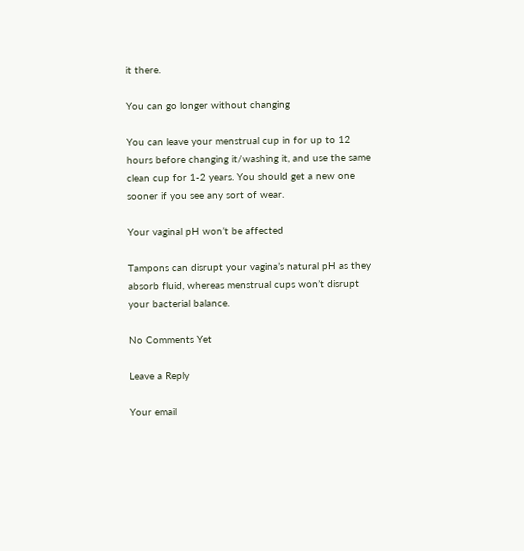it there.

You can go longer without changing

You can leave your menstrual cup in for up to 12 hours before changing it/washing it, and use the same clean cup for 1-2 years. You should get a new one sooner if you see any sort of wear.

Your vaginal pH won’t be affected

Tampons can disrupt your vagina’s natural pH as they absorb fluid, whereas menstrual cups won’t disrupt your bacterial balance.

No Comments Yet

Leave a Reply

Your email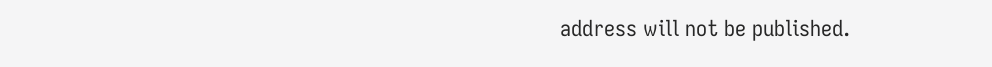address will not be published.